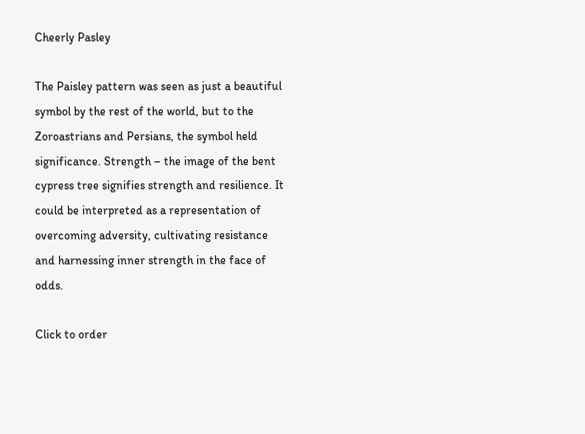Cheerly Pasley

The Paisley pattern was seen as just a beautiful symbol by the rest of the world, but to the Zoroastrians and Persians, the symbol held significance. Strength – the image of the bent cypress tree signifies strength and resilience. It could be interpreted as a representation of overcoming adversity, cultivating resistance and harnessing inner strength in the face of odds.

Click to order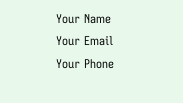Your Name
Your Email
Your Phone